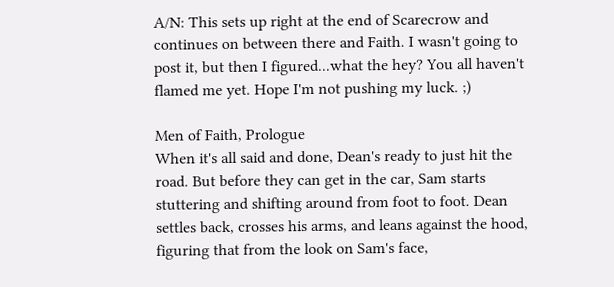A/N: This sets up right at the end of Scarecrow and continues on between there and Faith. I wasn't going to post it, but then I figured...what the hey? You all haven't flamed me yet. Hope I'm not pushing my luck. ;)

Men of Faith, Prologue
When it's all said and done, Dean's ready to just hit the road. But before they can get in the car, Sam starts stuttering and shifting around from foot to foot. Dean settles back, crosses his arms, and leans against the hood, figuring that from the look on Sam's face,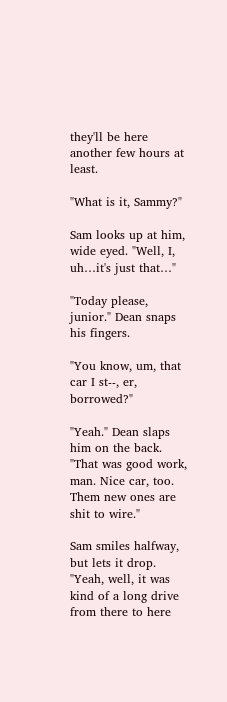they'll be here another few hours at least.

"What is it, Sammy?"

Sam looks up at him, wide eyed. "Well, I, uh…it's just that…"

"Today please, junior." Dean snaps his fingers.

"You know, um, that car I st--, er, borrowed?"

"Yeah." Dean slaps him on the back. "That was good work, man. Nice car, too. Them new ones are shit to wire."

Sam smiles halfway, but lets it drop. "Yeah, well, it was kind of a long drive from there to here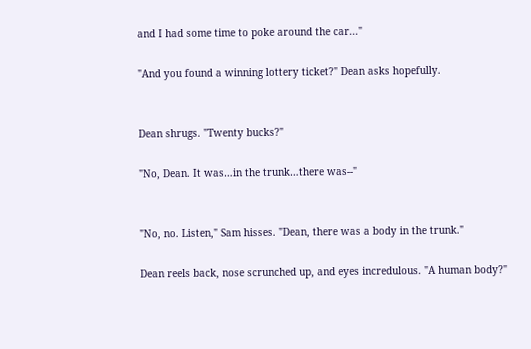and I had some time to poke around the car..."

"And you found a winning lottery ticket?" Dean asks hopefully.


Dean shrugs. "Twenty bucks?"

"No, Dean. It was…in the trunk…there was--"


"No, no. Listen," Sam hisses. "Dean, there was a body in the trunk."

Dean reels back, nose scrunched up, and eyes incredulous. "A human body?"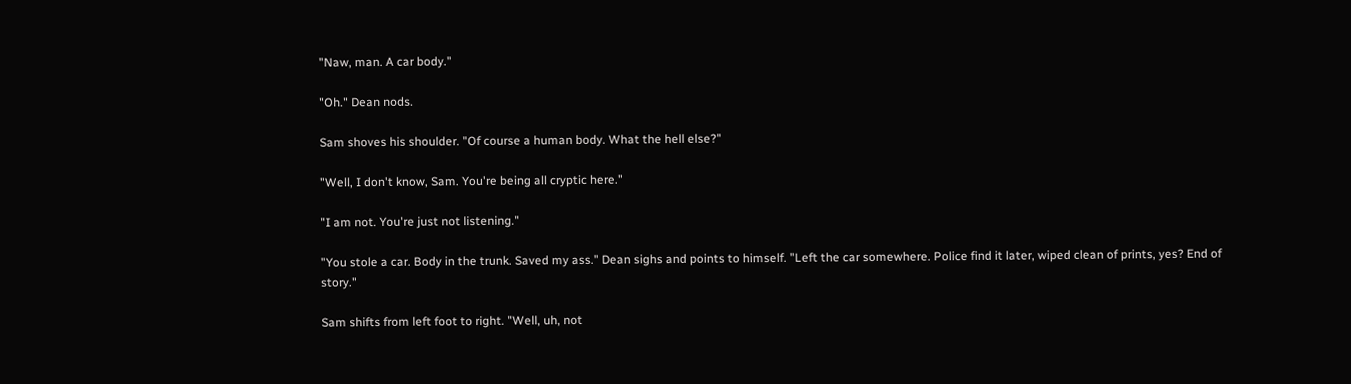"Naw, man. A car body."

"Oh." Dean nods.

Sam shoves his shoulder. "Of course a human body. What the hell else?"

"Well, I don't know, Sam. You're being all cryptic here."

"I am not. You're just not listening."

"You stole a car. Body in the trunk. Saved my ass." Dean sighs and points to himself. "Left the car somewhere. Police find it later, wiped clean of prints, yes? End of story."

Sam shifts from left foot to right. "Well, uh, not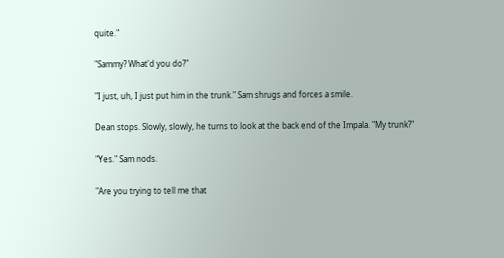quite."

"Sammy? What'd you do?"

"I just, uh, I just put him in the trunk." Sam shrugs and forces a smile.

Dean stops. Slowly, slowly, he turns to look at the back end of the Impala. "My trunk?"

"Yes." Sam nods.

"Are you trying to tell me that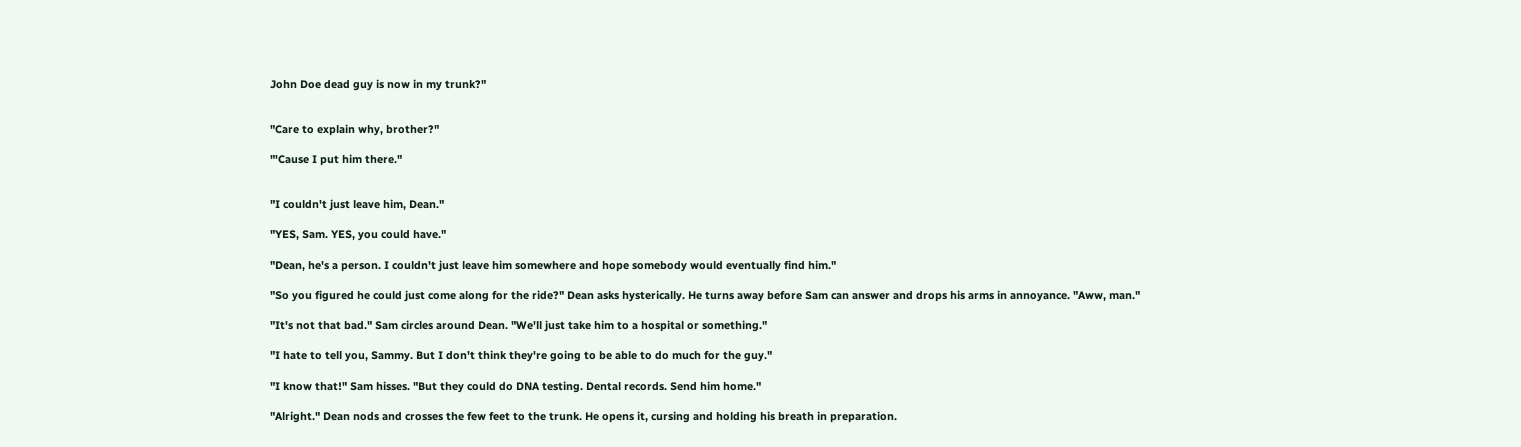John Doe dead guy is now in my trunk?"


"Care to explain why, brother?"

"'Cause I put him there."


"I couldn't just leave him, Dean."

"YES, Sam. YES, you could have."

"Dean, he's a person. I couldn't just leave him somewhere and hope somebody would eventually find him."

"So you figured he could just come along for the ride?" Dean asks hysterically. He turns away before Sam can answer and drops his arms in annoyance. "Aww, man."

"It's not that bad." Sam circles around Dean. "We'll just take him to a hospital or something."

"I hate to tell you, Sammy. But I don't think they're going to be able to do much for the guy."

"I know that!" Sam hisses. "But they could do DNA testing. Dental records. Send him home."

"Alright." Dean nods and crosses the few feet to the trunk. He opens it, cursing and holding his breath in preparation.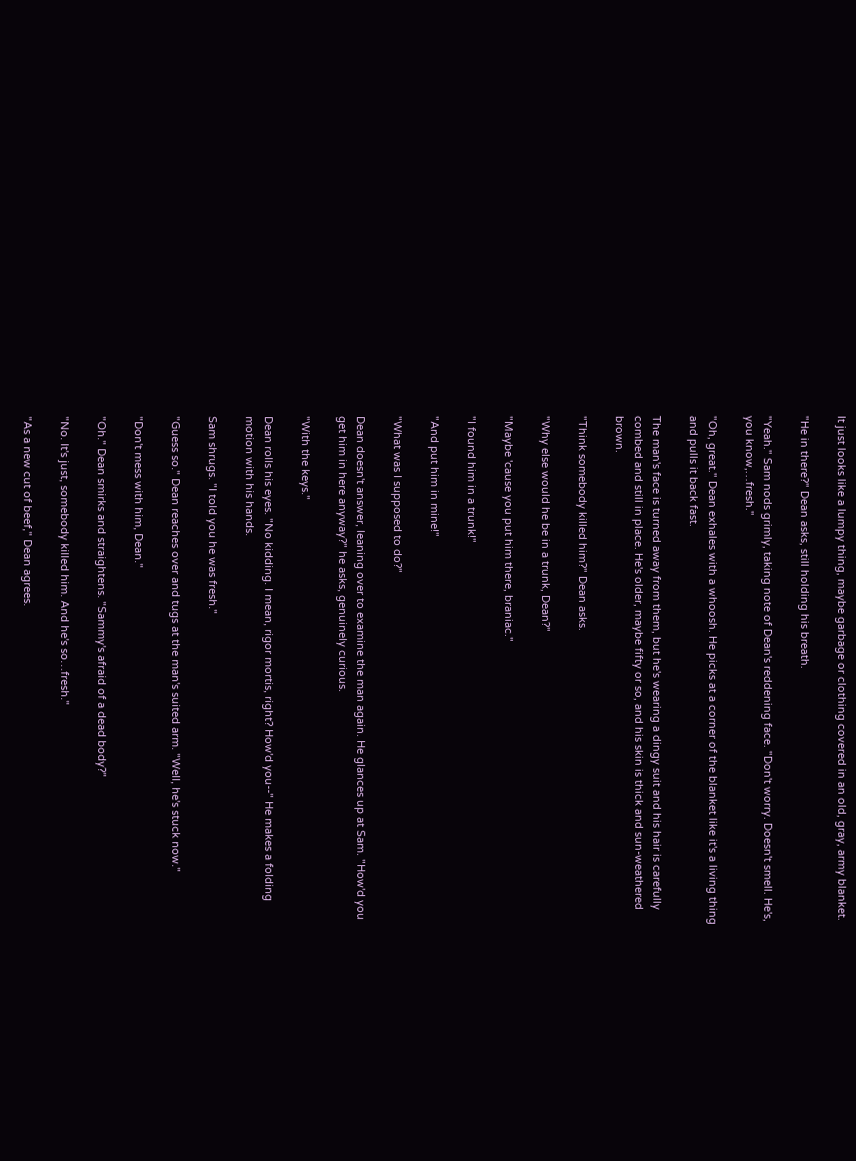It just looks like a lumpy thing, maybe garbage or clothing covered in an old, gray, army blanket.

"He in there?" Dean asks, still holding his breath.

"Yeah." Sam nods grimly, taking note of Dean's reddening face. "Don't worry. Doesn't smell. He's, you know,…fresh."

"Oh, great." Dean exhales with a whoosh. He picks at a corner of the blanket like it's a living thing and pulls it back fast.

The man's face is turned away from them, but he's wearing a dingy suit and his hair is carefully combed and still in place. He's older, maybe fifty or so, and his skin is thick and sun-weathered brown.

"Think somebody killed him?" Dean asks.

"Why else would he be in a trunk, Dean?"

"Maybe 'cause you put him there, braniac."

"I found him in a trunk!"

"And put him in mine!"

"What was I supposed to do?"

Dean doesn't answer, leaning over to examine the man again. He glances up at Sam. "How'd you get him in here anyway?" he asks, genuinely curious.

"With the keys."

Dean rolls his eyes. "No kidding. I mean, rigor mortis, right? How'd you--" He makes a folding motion with his hands.

Sam shrugs. "I told you he was fresh."

"Guess so." Dean reaches over and tugs at the man's suited arm. "Well, he's stuck now."

"Don't mess with him, Dean."

"Oh." Dean smirks and straightens. "Sammy's afraid of a dead body?"

"No. It's just, somebody killed him. And he's so…fresh."

"As a new cut of beef," Dean agrees.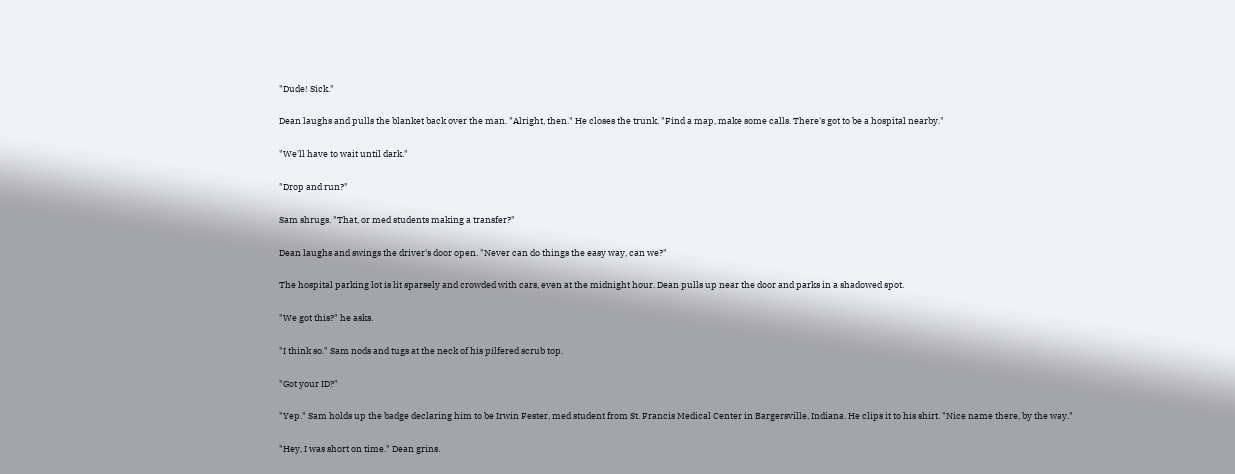"Dude! Sick."

Dean laughs and pulls the blanket back over the man. "Alright, then." He closes the trunk. "Find a map, make some calls. There's got to be a hospital nearby."

"We'll have to wait until dark."

"Drop and run?"

Sam shrugs. "That, or med students making a transfer?"

Dean laughs and swings the driver's door open. "Never can do things the easy way, can we?"

The hospital parking lot is lit sparsely and crowded with cars, even at the midnight hour. Dean pulls up near the door and parks in a shadowed spot.

"We got this?" he asks.

"I think so." Sam nods and tugs at the neck of his pilfered scrub top.

"Got your ID?"

"Yep." Sam holds up the badge declaring him to be Irwin Fester, med student from St. Francis Medical Center in Bargersville, Indiana. He clips it to his shirt. "Nice name there, by the way."

"Hey, I was short on time." Dean grins.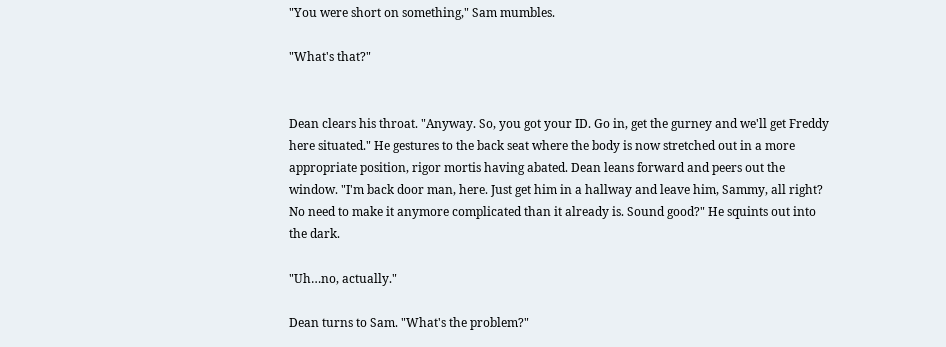"You were short on something," Sam mumbles.

"What's that?"


Dean clears his throat. "Anyway. So, you got your ID. Go in, get the gurney and we'll get Freddy here situated." He gestures to the back seat where the body is now stretched out in a more appropriate position, rigor mortis having abated. Dean leans forward and peers out the window. "I'm back door man, here. Just get him in a hallway and leave him, Sammy, all right? No need to make it anymore complicated than it already is. Sound good?" He squints out into the dark.

"Uh…no, actually."

Dean turns to Sam. "What's the problem?"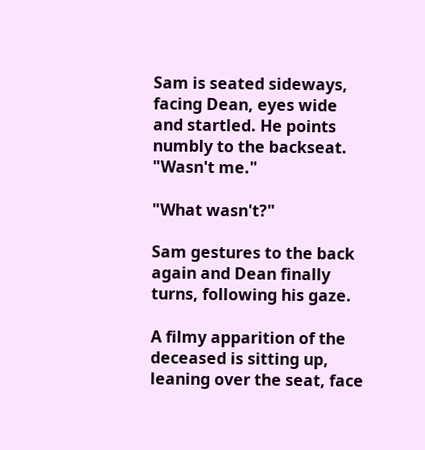Sam is seated sideways, facing Dean, eyes wide and startled. He points numbly to the backseat. "Wasn't me."

"What wasn't?"

Sam gestures to the back again and Dean finally turns, following his gaze.

A filmy apparition of the deceased is sitting up, leaning over the seat, face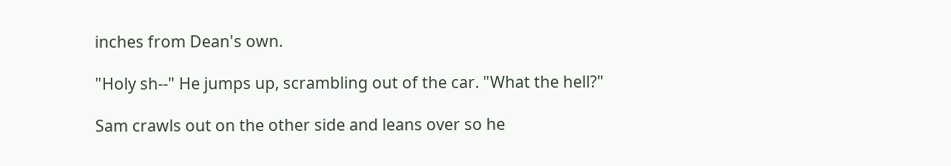inches from Dean's own.

"Holy sh--" He jumps up, scrambling out of the car. "What the hell?"

Sam crawls out on the other side and leans over so he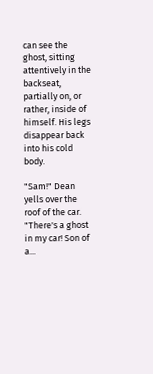can see the ghost, sitting attentively in the backseat, partially on, or rather, inside of himself. His legs disappear back into his cold body.

"Sam!" Dean yells over the roof of the car. "There's a ghost in my car! Son of a...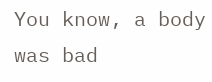You know, a body was bad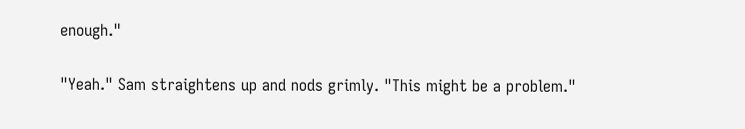enough."

"Yeah." Sam straightens up and nods grimly. "This might be a problem."